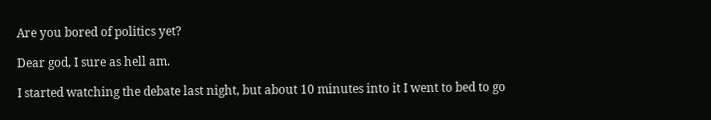Are you bored of politics yet?

Dear god, I sure as hell am.

I started watching the debate last night, but about 10 minutes into it I went to bed to go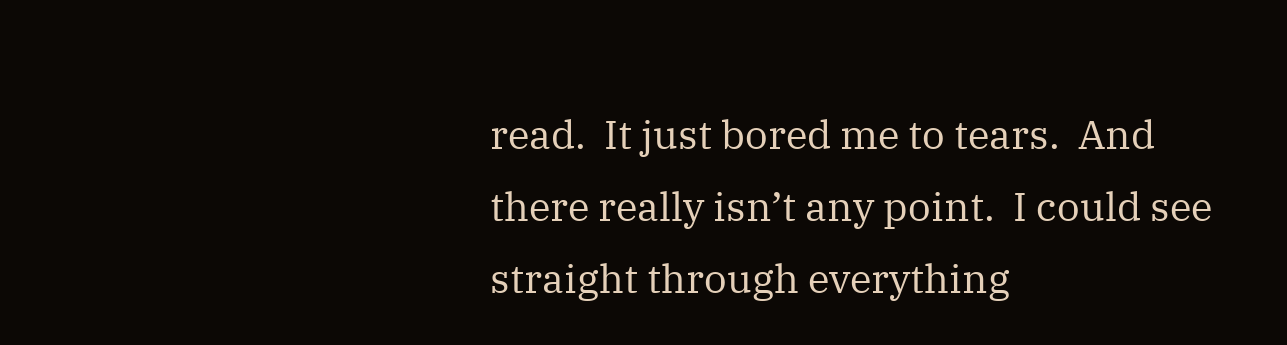read.  It just bored me to tears.  And there really isn’t any point.  I could see straight through everything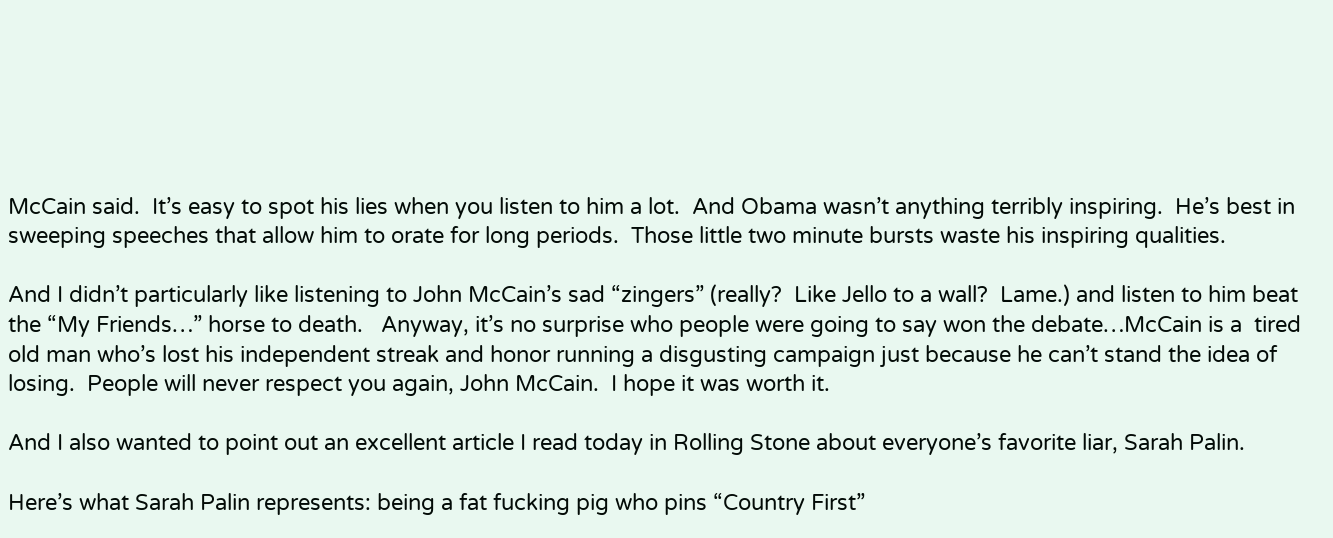McCain said.  It’s easy to spot his lies when you listen to him a lot.  And Obama wasn’t anything terribly inspiring.  He’s best in sweeping speeches that allow him to orate for long periods.  Those little two minute bursts waste his inspiring qualities.

And I didn’t particularly like listening to John McCain’s sad “zingers” (really?  Like Jello to a wall?  Lame.) and listen to him beat the “My Friends…” horse to death.   Anyway, it’s no surprise who people were going to say won the debate…McCain is a  tired old man who’s lost his independent streak and honor running a disgusting campaign just because he can’t stand the idea of losing.  People will never respect you again, John McCain.  I hope it was worth it.

And I also wanted to point out an excellent article I read today in Rolling Stone about everyone’s favorite liar, Sarah Palin.

Here’s what Sarah Palin represents: being a fat fucking pig who pins “Country First”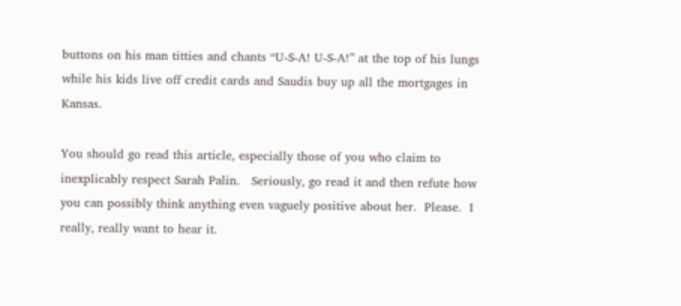buttons on his man titties and chants “U-S-A! U-S-A!” at the top of his lungs while his kids live off credit cards and Saudis buy up all the mortgages in Kansas.

You should go read this article, especially those of you who claim to inexplicably respect Sarah Palin.   Seriously, go read it and then refute how you can possibly think anything even vaguely positive about her.  Please.  I really, really want to hear it.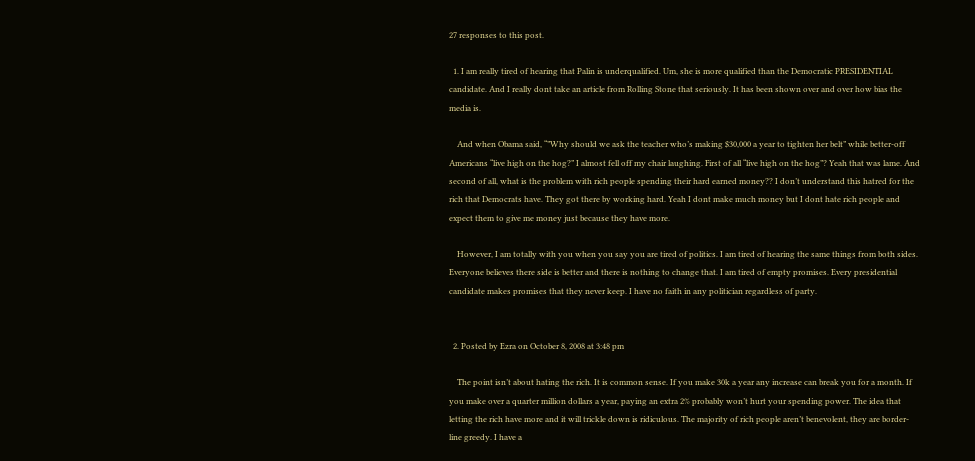27 responses to this post.

  1. I am really tired of hearing that Palin is underqualified. Um, she is more qualified than the Democratic PRESIDENTIAL candidate. And I really dont take an article from Rolling Stone that seriously. It has been shown over and over how bias the media is.

    And when Obama said, “”Why should we ask the teacher who’s making $30,000 a year to tighten her belt” while better-off Americans “live high on the hog?” I almost fell off my chair laughing. First of all “live high on the hog”? Yeah that was lame. And second of all, what is the problem with rich people spending their hard earned money?? I don’t understand this hatred for the rich that Democrats have. They got there by working hard. Yeah I dont make much money but I dont hate rich people and expect them to give me money just because they have more.

    However, I am totally with you when you say you are tired of politics. I am tired of hearing the same things from both sides. Everyone believes there side is better and there is nothing to change that. I am tired of empty promises. Every presidential candidate makes promises that they never keep. I have no faith in any politician regardless of party.


  2. Posted by Ezra on October 8, 2008 at 3:48 pm

    The point isn’t about hating the rich. It is common sense. If you make 30k a year any increase can break you for a month. If you make over a quarter million dollars a year, paying an extra 2% probably won’t hurt your spending power. The idea that letting the rich have more and it will trickle down is ridiculous. The majority of rich people aren’t benevolent, they are border-line greedy. I have a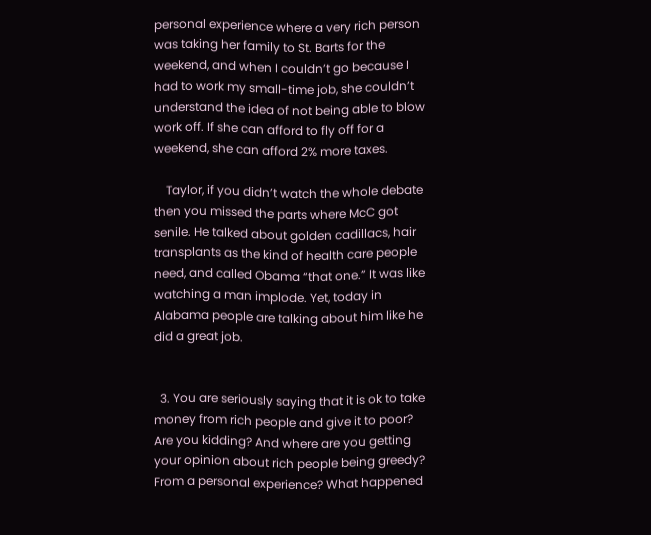personal experience where a very rich person was taking her family to St. Barts for the weekend, and when I couldn’t go because I had to work my small-time job, she couldn’t understand the idea of not being able to blow work off. If she can afford to fly off for a weekend, she can afford 2% more taxes.

    Taylor, if you didn’t watch the whole debate then you missed the parts where McC got senile. He talked about golden cadillacs, hair transplants as the kind of health care people need, and called Obama “that one.” It was like watching a man implode. Yet, today in Alabama people are talking about him like he did a great job.


  3. You are seriously saying that it is ok to take money from rich people and give it to poor? Are you kidding? And where are you getting your opinion about rich people being greedy? From a personal experience? What happened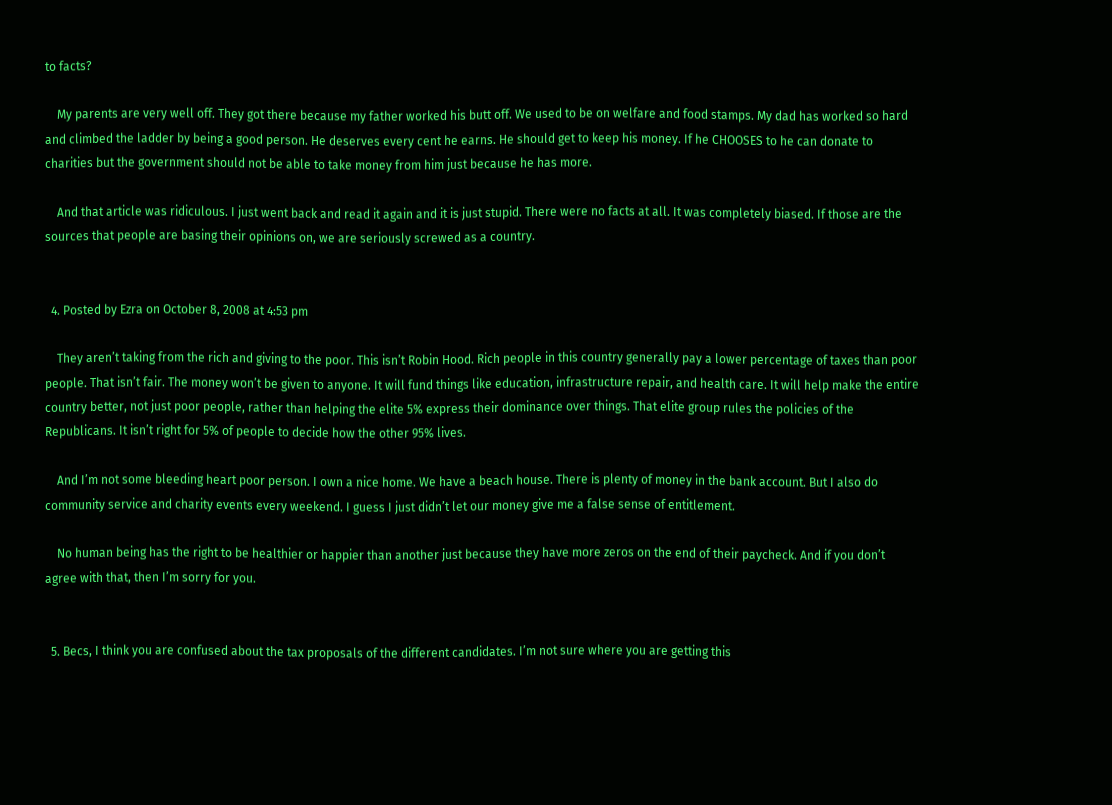to facts?

    My parents are very well off. They got there because my father worked his butt off. We used to be on welfare and food stamps. My dad has worked so hard and climbed the ladder by being a good person. He deserves every cent he earns. He should get to keep his money. If he CHOOSES to he can donate to charities but the government should not be able to take money from him just because he has more.

    And that article was ridiculous. I just went back and read it again and it is just stupid. There were no facts at all. It was completely biased. If those are the sources that people are basing their opinions on, we are seriously screwed as a country.


  4. Posted by Ezra on October 8, 2008 at 4:53 pm

    They aren’t taking from the rich and giving to the poor. This isn’t Robin Hood. Rich people in this country generally pay a lower percentage of taxes than poor people. That isn’t fair. The money won’t be given to anyone. It will fund things like education, infrastructure repair, and health care. It will help make the entire country better, not just poor people, rather than helping the elite 5% express their dominance over things. That elite group rules the policies of the Republicans. It isn’t right for 5% of people to decide how the other 95% lives.

    And I’m not some bleeding heart poor person. I own a nice home. We have a beach house. There is plenty of money in the bank account. But I also do community service and charity events every weekend. I guess I just didn’t let our money give me a false sense of entitlement.

    No human being has the right to be healthier or happier than another just because they have more zeros on the end of their paycheck. And if you don’t agree with that, then I’m sorry for you.


  5. Becs, I think you are confused about the tax proposals of the different candidates. I’m not sure where you are getting this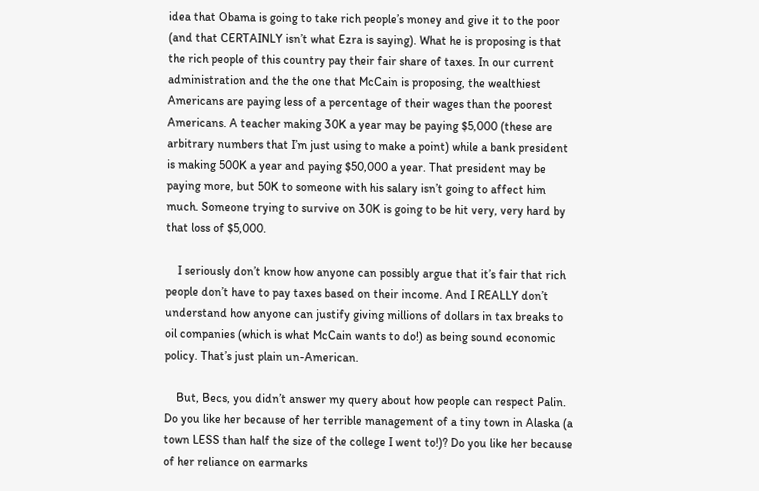idea that Obama is going to take rich people’s money and give it to the poor (and that CERTAINLY isn’t what Ezra is saying). What he is proposing is that the rich people of this country pay their fair share of taxes. In our current administration and the the one that McCain is proposing, the wealthiest Americans are paying less of a percentage of their wages than the poorest Americans. A teacher making 30K a year may be paying $5,000 (these are arbitrary numbers that I’m just using to make a point) while a bank president is making 500K a year and paying $50,000 a year. That president may be paying more, but 50K to someone with his salary isn’t going to affect him much. Someone trying to survive on 30K is going to be hit very, very hard by that loss of $5,000.

    I seriously don’t know how anyone can possibly argue that it’s fair that rich people don’t have to pay taxes based on their income. And I REALLY don’t understand how anyone can justify giving millions of dollars in tax breaks to oil companies (which is what McCain wants to do!) as being sound economic policy. That’s just plain un-American.

    But, Becs, you didn’t answer my query about how people can respect Palin. Do you like her because of her terrible management of a tiny town in Alaska (a town LESS than half the size of the college I went to!)? Do you like her because of her reliance on earmarks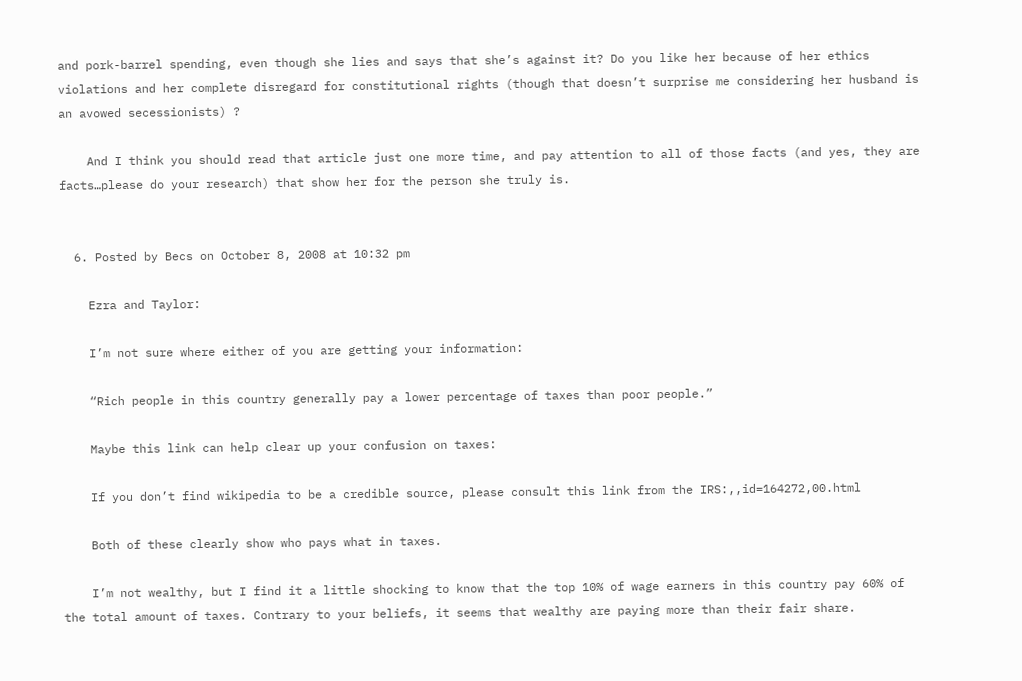and pork-barrel spending, even though she lies and says that she’s against it? Do you like her because of her ethics violations and her complete disregard for constitutional rights (though that doesn’t surprise me considering her husband is an avowed secessionists) ?

    And I think you should read that article just one more time, and pay attention to all of those facts (and yes, they are facts…please do your research) that show her for the person she truly is.


  6. Posted by Becs on October 8, 2008 at 10:32 pm

    Ezra and Taylor:

    I’m not sure where either of you are getting your information:

    “Rich people in this country generally pay a lower percentage of taxes than poor people.”

    Maybe this link can help clear up your confusion on taxes:

    If you don’t find wikipedia to be a credible source, please consult this link from the IRS:,,id=164272,00.html

    Both of these clearly show who pays what in taxes.

    I’m not wealthy, but I find it a little shocking to know that the top 10% of wage earners in this country pay 60% of the total amount of taxes. Contrary to your beliefs, it seems that wealthy are paying more than their fair share.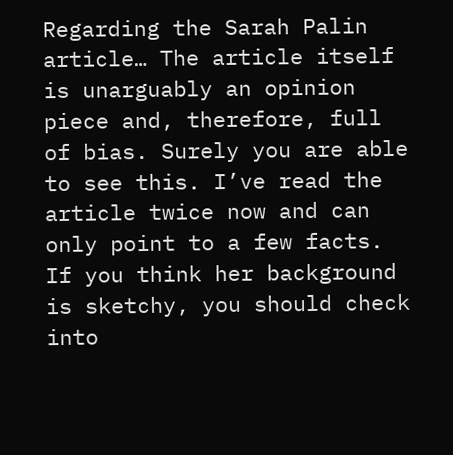Regarding the Sarah Palin article… The article itself is unarguably an opinion piece and, therefore, full of bias. Surely you are able to see this. I’ve read the article twice now and can only point to a few facts. If you think her background is sketchy, you should check into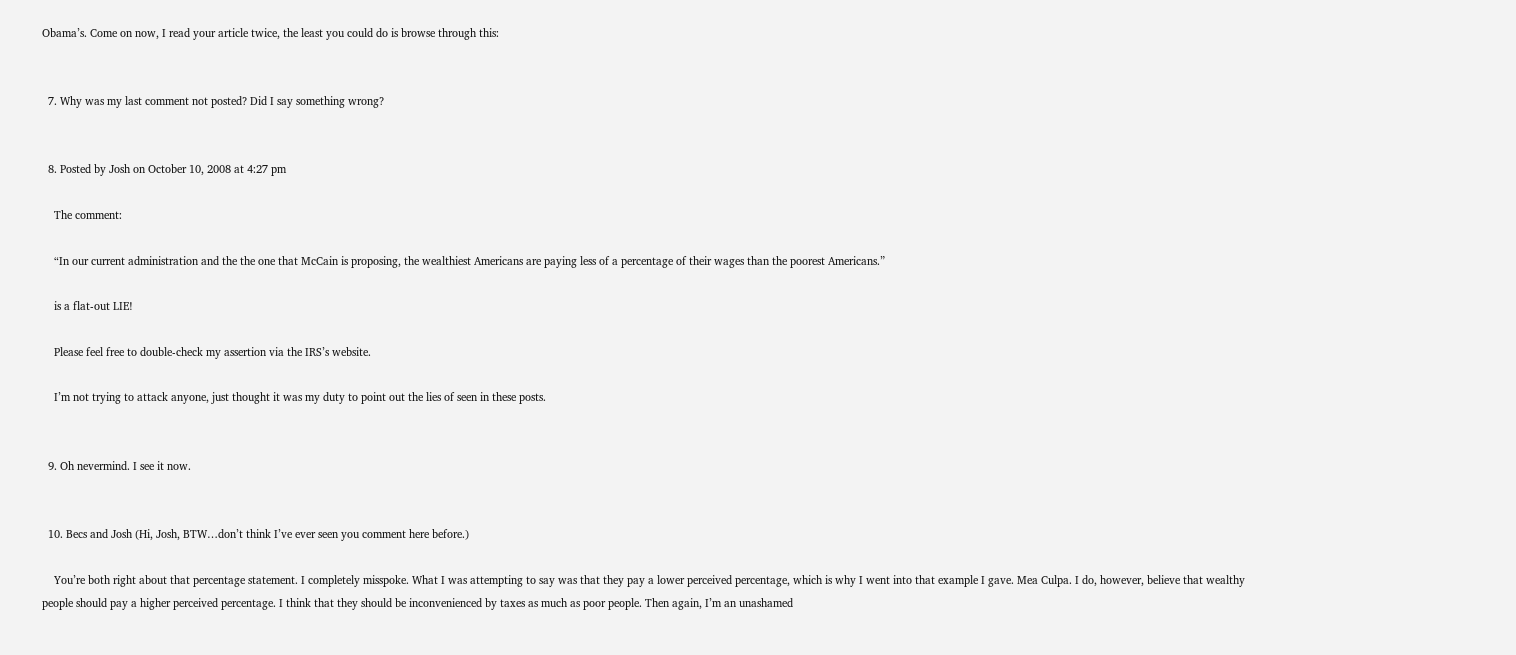Obama’s. Come on now, I read your article twice, the least you could do is browse through this:


  7. Why was my last comment not posted? Did I say something wrong?


  8. Posted by Josh on October 10, 2008 at 4:27 pm

    The comment:

    “In our current administration and the the one that McCain is proposing, the wealthiest Americans are paying less of a percentage of their wages than the poorest Americans.”

    is a flat-out LIE!

    Please feel free to double-check my assertion via the IRS’s website.

    I’m not trying to attack anyone, just thought it was my duty to point out the lies of seen in these posts.


  9. Oh nevermind. I see it now.


  10. Becs and Josh (Hi, Josh, BTW…don’t think I’ve ever seen you comment here before.)

    You’re both right about that percentage statement. I completely misspoke. What I was attempting to say was that they pay a lower perceived percentage, which is why I went into that example I gave. Mea Culpa. I do, however, believe that wealthy people should pay a higher perceived percentage. I think that they should be inconvenienced by taxes as much as poor people. Then again, I’m an unashamed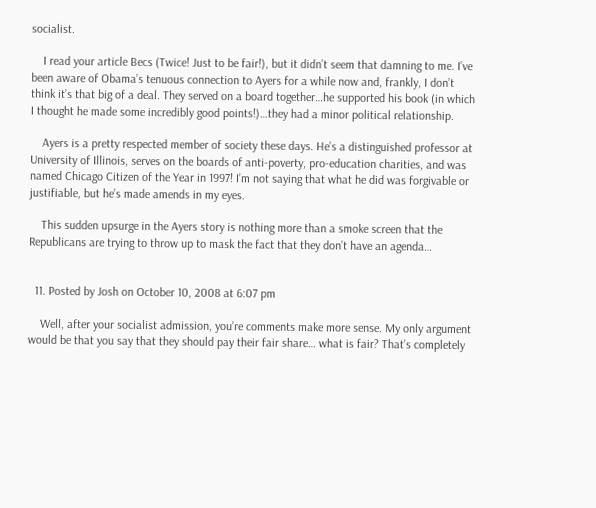socialist.

    I read your article Becs (Twice! Just to be fair!), but it didn’t seem that damning to me. I’ve been aware of Obama’s tenuous connection to Ayers for a while now and, frankly, I don’t think it’s that big of a deal. They served on a board together…he supported his book (in which I thought he made some incredibly good points!)…they had a minor political relationship.

    Ayers is a pretty respected member of society these days. He’s a distinguished professor at University of Illinois, serves on the boards of anti-poverty, pro-education charities, and was named Chicago Citizen of the Year in 1997! I’m not saying that what he did was forgivable or justifiable, but he’s made amends in my eyes.

    This sudden upsurge in the Ayers story is nothing more than a smoke screen that the Republicans are trying to throw up to mask the fact that they don’t have an agenda…


  11. Posted by Josh on October 10, 2008 at 6:07 pm

    Well, after your socialist admission, you’re comments make more sense. My only argument would be that you say that they should pay their fair share… what is fair? That’s completely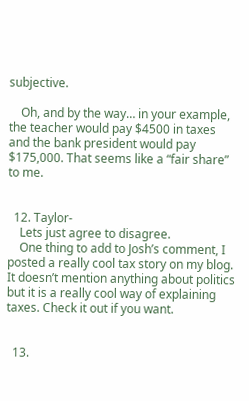subjective.

    Oh, and by the way… in your example, the teacher would pay $4500 in taxes and the bank president would pay $175,000. That seems like a “fair share” to me.


  12. Taylor-
    Lets just agree to disagree.
    One thing to add to Josh’s comment, I posted a really cool tax story on my blog. It doesn’t mention anything about politics but it is a really cool way of explaining taxes. Check it out if you want.


  13.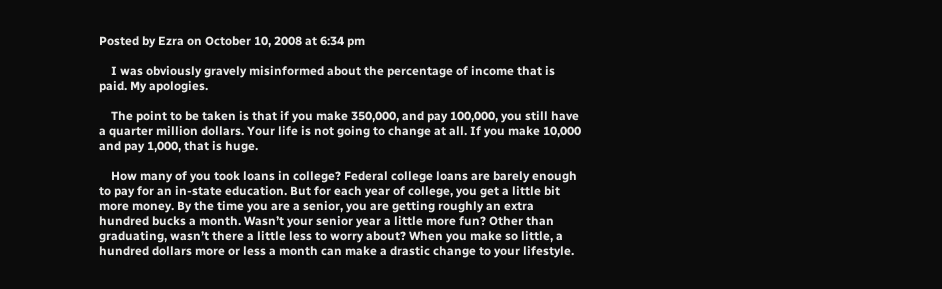Posted by Ezra on October 10, 2008 at 6:34 pm

    I was obviously gravely misinformed about the percentage of income that is paid. My apologies.

    The point to be taken is that if you make 350,000, and pay 100,000, you still have a quarter million dollars. Your life is not going to change at all. If you make 10,000 and pay 1,000, that is huge.

    How many of you took loans in college? Federal college loans are barely enough to pay for an in-state education. But for each year of college, you get a little bit more money. By the time you are a senior, you are getting roughly an extra hundred bucks a month. Wasn’t your senior year a little more fun? Other than graduating, wasn’t there a little less to worry about? When you make so little, a hundred dollars more or less a month can make a drastic change to your lifestyle.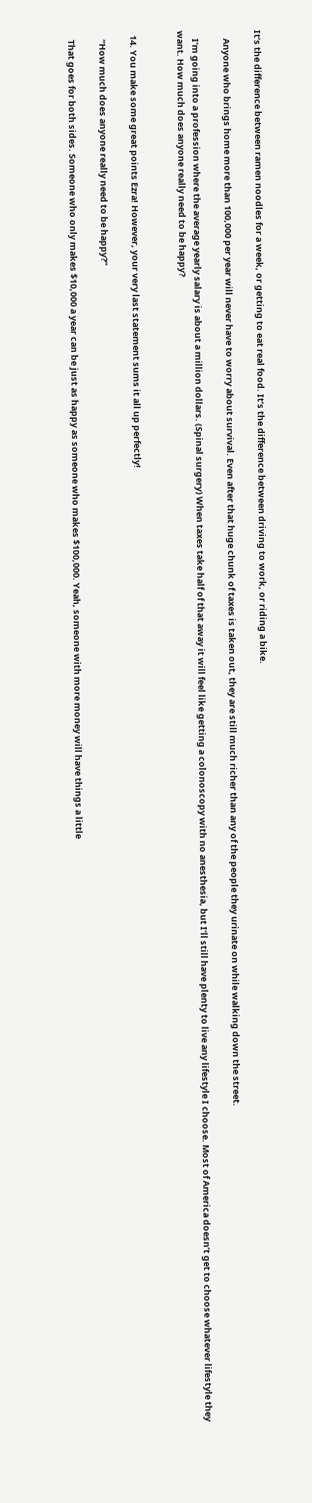It’s the difference between ramen noodles for a week, or getting to eat real food. It’s the difference between driving to work, or riding a bike.

    Anyone who brings home more than 100,000 per year will never have to worry about survival. Even after that huge chunk of taxes is taken out, they are still much richer than any of the people they urinate on while walking down the street.

    I’m going into a profession where the average yearly salary is about a million dollars. (Spinal surgery) When taxes take half of that away it will feel like getting a colonoscopy with no anesthesia, but I’ll still have plenty to live any lifestyle I choose. Most of America doesn’t get to choose whatever lifestyle they want. How much does anyone really need to be happy?


  14. You make some great points Ezra! However, your very last statement sums it all up perfectly!

    “How much does anyone really need to be happy?”

    That goes for both sides. Someone who only makes $10,000 a year can be just as happy as someone who makes $100,000. Yeah, someone with more money will have things a little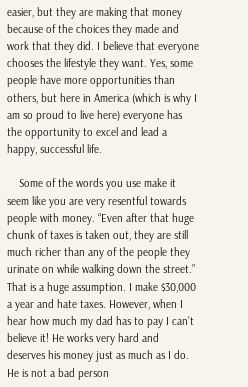easier, but they are making that money because of the choices they made and work that they did. I believe that everyone chooses the lifestyle they want. Yes, some people have more opportunities than others, but here in America (which is why I am so proud to live here) everyone has the opportunity to excel and lead a happy, successful life.

    Some of the words you use make it seem like you are very resentful towards people with money. “Even after that huge chunk of taxes is taken out, they are still much richer than any of the people they urinate on while walking down the street.” That is a huge assumption. I make $30,000 a year and hate taxes. However, when I hear how much my dad has to pay I can’t believe it! He works very hard and deserves his money just as much as I do. He is not a bad person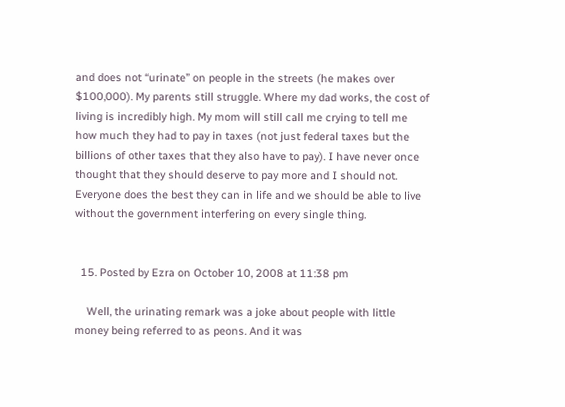and does not “urinate” on people in the streets (he makes over $100,000). My parents still struggle. Where my dad works, the cost of living is incredibly high. My mom will still call me crying to tell me how much they had to pay in taxes (not just federal taxes but the billions of other taxes that they also have to pay). I have never once thought that they should deserve to pay more and I should not. Everyone does the best they can in life and we should be able to live without the government interfering on every single thing.


  15. Posted by Ezra on October 10, 2008 at 11:38 pm

    Well, the urinating remark was a joke about people with little money being referred to as peons. And it was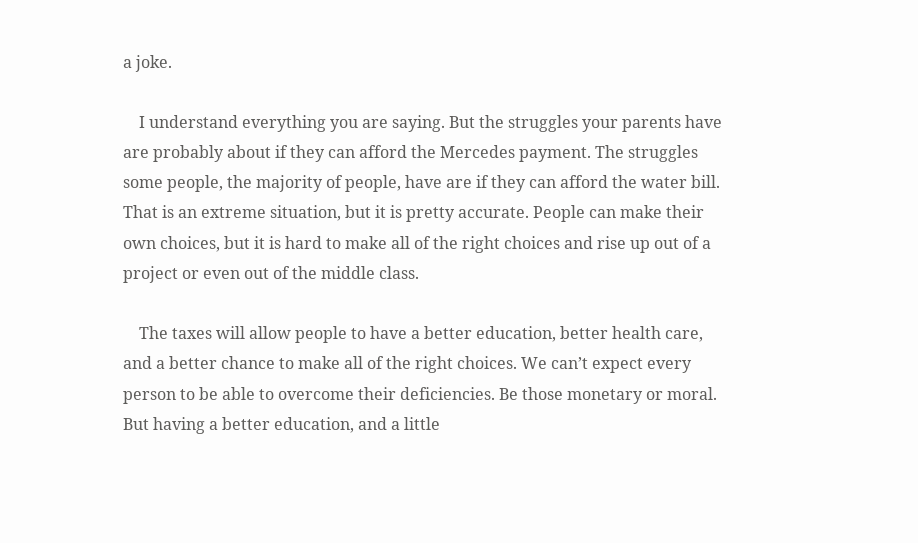a joke.

    I understand everything you are saying. But the struggles your parents have are probably about if they can afford the Mercedes payment. The struggles some people, the majority of people, have are if they can afford the water bill. That is an extreme situation, but it is pretty accurate. People can make their own choices, but it is hard to make all of the right choices and rise up out of a project or even out of the middle class.

    The taxes will allow people to have a better education, better health care, and a better chance to make all of the right choices. We can’t expect every person to be able to overcome their deficiencies. Be those monetary or moral. But having a better education, and a little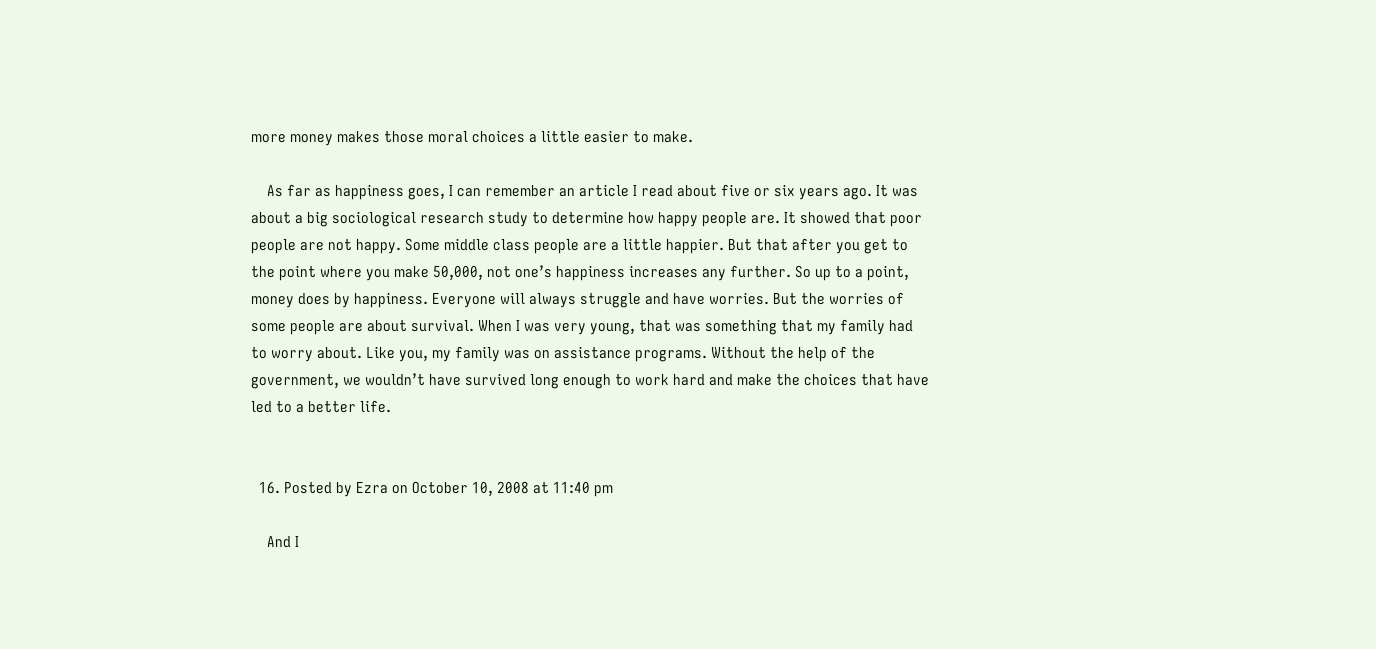more money makes those moral choices a little easier to make.

    As far as happiness goes, I can remember an article I read about five or six years ago. It was about a big sociological research study to determine how happy people are. It showed that poor people are not happy. Some middle class people are a little happier. But that after you get to the point where you make 50,000, not one’s happiness increases any further. So up to a point, money does by happiness. Everyone will always struggle and have worries. But the worries of some people are about survival. When I was very young, that was something that my family had to worry about. Like you, my family was on assistance programs. Without the help of the government, we wouldn’t have survived long enough to work hard and make the choices that have led to a better life.


  16. Posted by Ezra on October 10, 2008 at 11:40 pm

    And I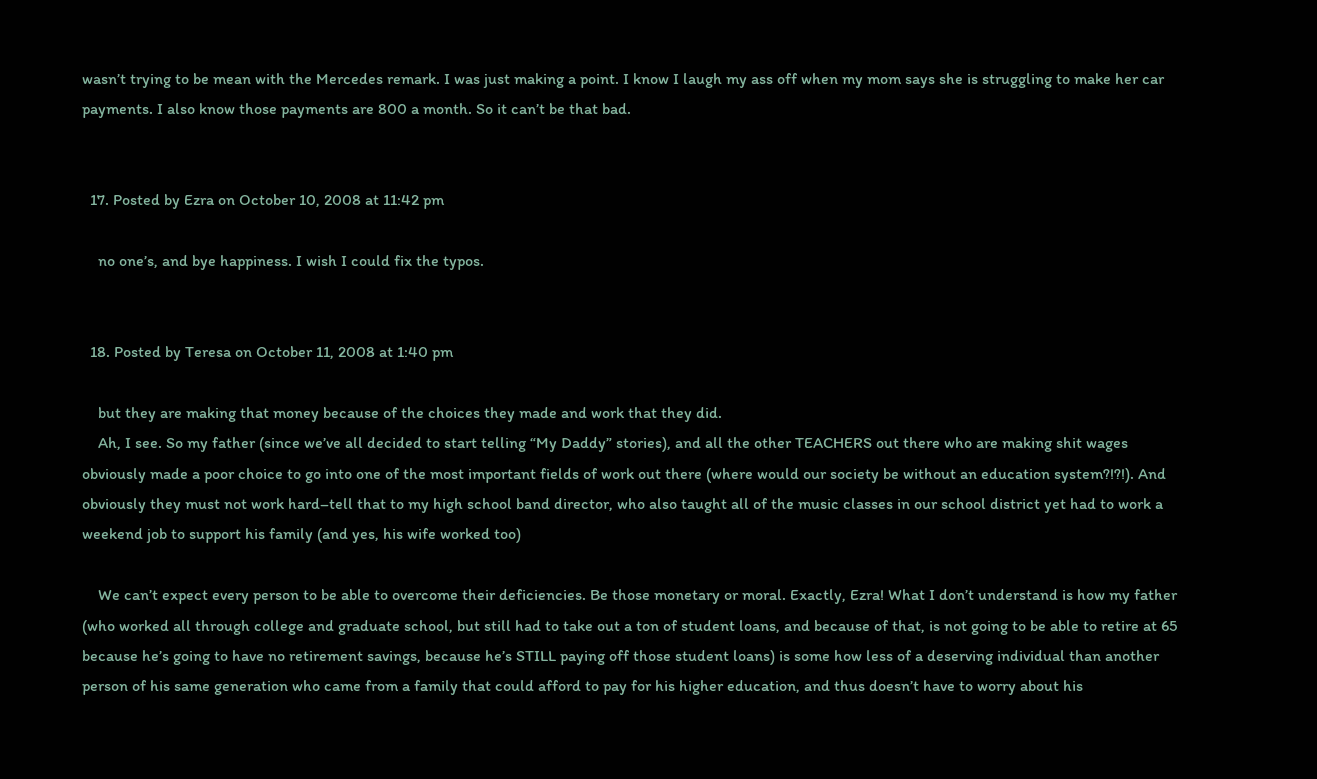wasn’t trying to be mean with the Mercedes remark. I was just making a point. I know I laugh my ass off when my mom says she is struggling to make her car payments. I also know those payments are 800 a month. So it can’t be that bad.


  17. Posted by Ezra on October 10, 2008 at 11:42 pm

    no one’s, and bye happiness. I wish I could fix the typos.


  18. Posted by Teresa on October 11, 2008 at 1:40 pm

    but they are making that money because of the choices they made and work that they did.
    Ah, I see. So my father (since we’ve all decided to start telling “My Daddy” stories), and all the other TEACHERS out there who are making shit wages obviously made a poor choice to go into one of the most important fields of work out there (where would our society be without an education system?!?!). And obviously they must not work hard–tell that to my high school band director, who also taught all of the music classes in our school district yet had to work a weekend job to support his family (and yes, his wife worked too)

    We can’t expect every person to be able to overcome their deficiencies. Be those monetary or moral. Exactly, Ezra! What I don’t understand is how my father (who worked all through college and graduate school, but still had to take out a ton of student loans, and because of that, is not going to be able to retire at 65 because he’s going to have no retirement savings, because he’s STILL paying off those student loans) is some how less of a deserving individual than another person of his same generation who came from a family that could afford to pay for his higher education, and thus doesn’t have to worry about his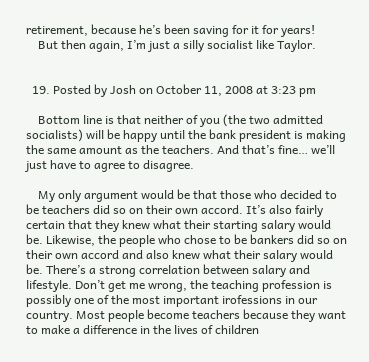retirement, because he’s been saving for it for years!
    But then again, I’m just a silly socialist like Taylor.


  19. Posted by Josh on October 11, 2008 at 3:23 pm

    Bottom line is that neither of you (the two admitted socialists) will be happy until the bank president is making the same amount as the teachers. And that’s fine… we’ll just have to agree to disagree.

    My only argument would be that those who decided to be teachers did so on their own accord. It’s also fairly certain that they knew what their starting salary would be. Likewise, the people who chose to be bankers did so on their own accord and also knew what their salary would be. There’s a strong correlation between salary and lifestyle. Don’t get me wrong, the teaching profession is possibly one of the most important irofessions in our country. Most people become teachers because they want to make a difference in the lives of children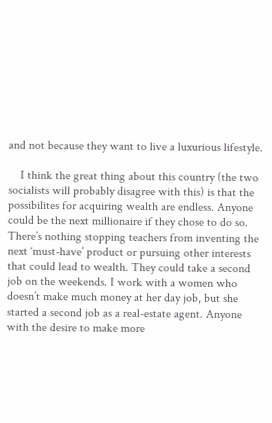and not because they want to live a luxurious lifestyle.

    I think the great thing about this country (the two socialists will probably disagree with this) is that the possibilites for acquiring wealth are endless. Anyone could be the next millionaire if they chose to do so. There’s nothing stopping teachers from inventing the next ‘must-have’ product or pursuing other interests that could lead to wealth. They could take a second job on the weekends. I work with a women who doesn’t make much money at her day job, but she started a second job as a real-estate agent. Anyone with the desire to make more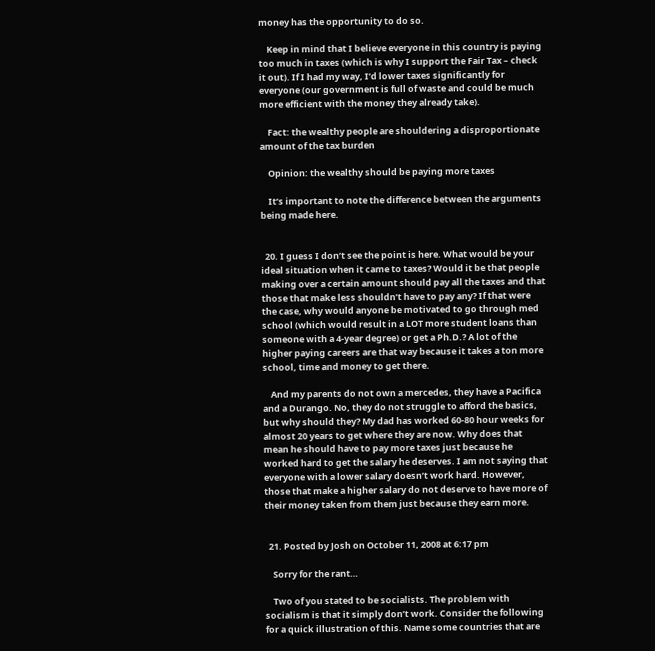money has the opportunity to do so.

    Keep in mind that I believe everyone in this country is paying too much in taxes (which is why I support the Fair Tax – check it out). If I had my way, I’d lower taxes significantly for everyone (our government is full of waste and could be much more efficient with the money they already take).

    Fact: the wealthy people are shouldering a disproportionate amount of the tax burden

    Opinion: the wealthy should be paying more taxes

    It’s important to note the difference between the arguments being made here.


  20. I guess I don’t see the point is here. What would be your ideal situation when it came to taxes? Would it be that people making over a certain amount should pay all the taxes and that those that make less shouldn’t have to pay any? If that were the case, why would anyone be motivated to go through med school (which would result in a LOT more student loans than someone with a 4-year degree) or get a Ph.D.? A lot of the higher paying careers are that way because it takes a ton more school, time and money to get there.

    And my parents do not own a mercedes, they have a Pacifica and a Durango. No, they do not struggle to afford the basics, but why should they? My dad has worked 60-80 hour weeks for almost 20 years to get where they are now. Why does that mean he should have to pay more taxes just because he worked hard to get the salary he deserves. I am not saying that everyone with a lower salary doesn’t work hard. However, those that make a higher salary do not deserve to have more of their money taken from them just because they earn more.


  21. Posted by Josh on October 11, 2008 at 6:17 pm

    Sorry for the rant…

    Two of you stated to be socialists. The problem with socialism is that it simply don’t work. Consider the following for a quick illustration of this. Name some countries that are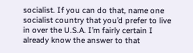socialist. If you can do that, name one socialist country that you’d prefer to live in over the U.S.A. I’m fairly certain I already know the answer to that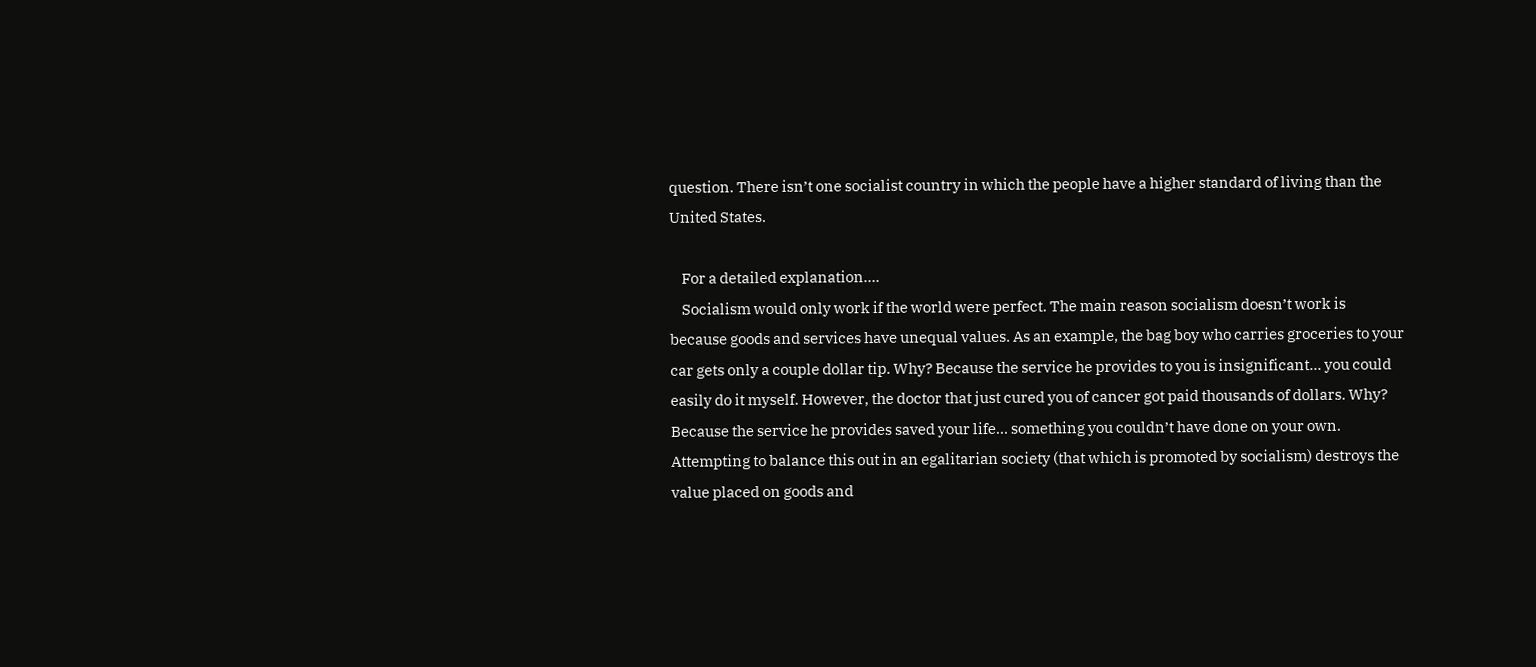question. There isn’t one socialist country in which the people have a higher standard of living than the United States.

    For a detailed explanation….
    Socialism would only work if the world were perfect. The main reason socialism doesn’t work is because goods and services have unequal values. As an example, the bag boy who carries groceries to your car gets only a couple dollar tip. Why? Because the service he provides to you is insignificant… you could easily do it myself. However, the doctor that just cured you of cancer got paid thousands of dollars. Why? Because the service he provides saved your life… something you couldn’t have done on your own. Attempting to balance this out in an egalitarian society (that which is promoted by socialism) destroys the value placed on goods and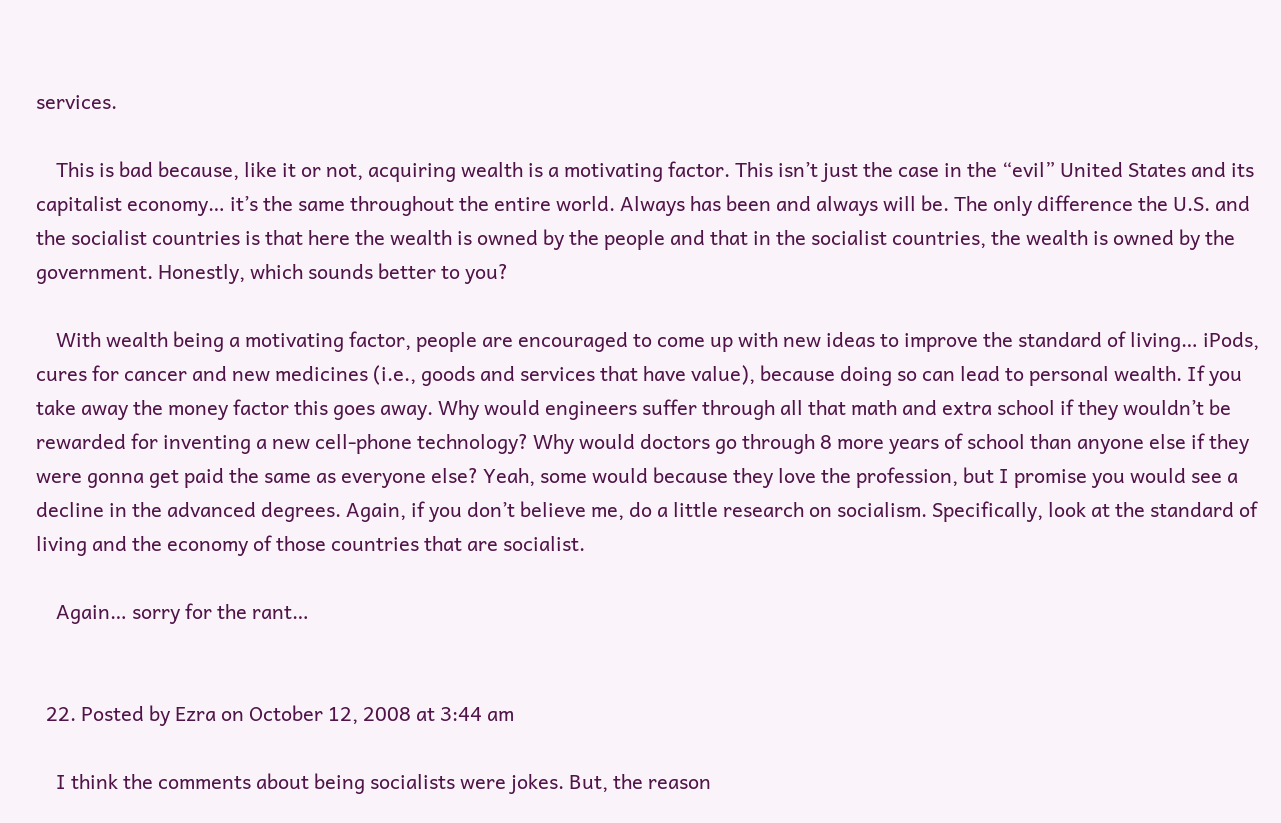services.

    This is bad because, like it or not, acquiring wealth is a motivating factor. This isn’t just the case in the “evil” United States and its capitalist economy… it’s the same throughout the entire world. Always has been and always will be. The only difference the U.S. and the socialist countries is that here the wealth is owned by the people and that in the socialist countries, the wealth is owned by the government. Honestly, which sounds better to you?

    With wealth being a motivating factor, people are encouraged to come up with new ideas to improve the standard of living… iPods, cures for cancer and new medicines (i.e., goods and services that have value), because doing so can lead to personal wealth. If you take away the money factor this goes away. Why would engineers suffer through all that math and extra school if they wouldn’t be rewarded for inventing a new cell-phone technology? Why would doctors go through 8 more years of school than anyone else if they were gonna get paid the same as everyone else? Yeah, some would because they love the profession, but I promise you would see a decline in the advanced degrees. Again, if you don’t believe me, do a little research on socialism. Specifically, look at the standard of living and the economy of those countries that are socialist.

    Again… sorry for the rant…


  22. Posted by Ezra on October 12, 2008 at 3:44 am

    I think the comments about being socialists were jokes. But, the reason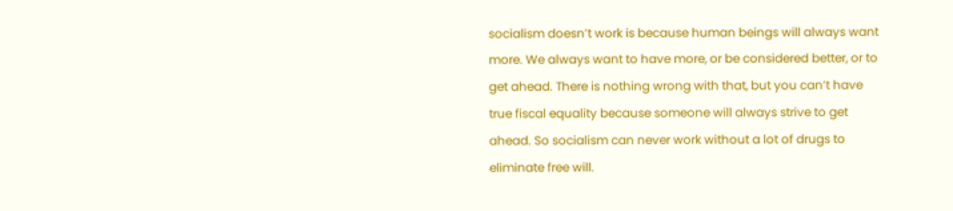socialism doesn’t work is because human beings will always want more. We always want to have more, or be considered better, or to get ahead. There is nothing wrong with that, but you can’t have true fiscal equality because someone will always strive to get ahead. So socialism can never work without a lot of drugs to eliminate free will.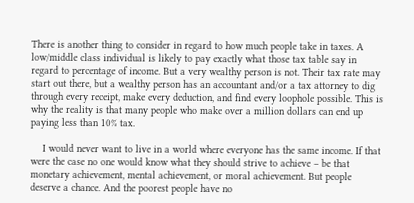There is another thing to consider in regard to how much people take in taxes. A low/middle class individual is likely to pay exactly what those tax table say in regard to percentage of income. But a very wealthy person is not. Their tax rate may start out there, but a wealthy person has an accountant and/or a tax attorney to dig through every receipt, make every deduction, and find every loophole possible. This is why the reality is that many people who make over a million dollars can end up paying less than 10% tax.

    I would never want to live in a world where everyone has the same income. If that were the case no one would know what they should strive to achieve – be that monetary achievement, mental achievement, or moral achievement. But people deserve a chance. And the poorest people have no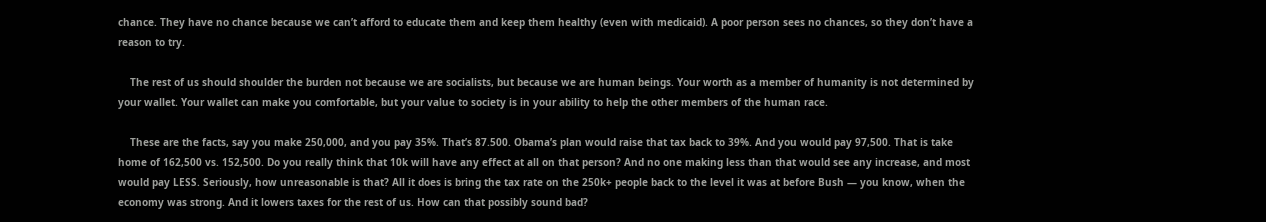chance. They have no chance because we can’t afford to educate them and keep them healthy (even with medicaid). A poor person sees no chances, so they don’t have a reason to try.

    The rest of us should shoulder the burden not because we are socialists, but because we are human beings. Your worth as a member of humanity is not determined by your wallet. Your wallet can make you comfortable, but your value to society is in your ability to help the other members of the human race.

    These are the facts, say you make 250,000, and you pay 35%. That’s 87.500. Obama’s plan would raise that tax back to 39%. And you would pay 97,500. That is take home of 162,500 vs. 152,500. Do you really think that 10k will have any effect at all on that person? And no one making less than that would see any increase, and most would pay LESS. Seriously, how unreasonable is that? All it does is bring the tax rate on the 250k+ people back to the level it was at before Bush — you know, when the economy was strong. And it lowers taxes for the rest of us. How can that possibly sound bad?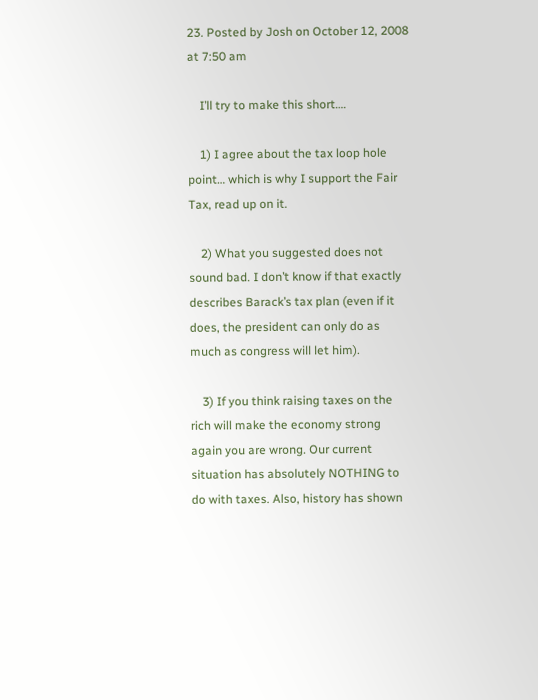23. Posted by Josh on October 12, 2008 at 7:50 am

    I’ll try to make this short….

    1) I agree about the tax loop hole point… which is why I support the Fair Tax, read up on it.

    2) What you suggested does not sound bad. I don’t know if that exactly describes Barack’s tax plan (even if it does, the president can only do as much as congress will let him).

    3) If you think raising taxes on the rich will make the economy strong again you are wrong. Our current situation has absolutely NOTHING to do with taxes. Also, history has shown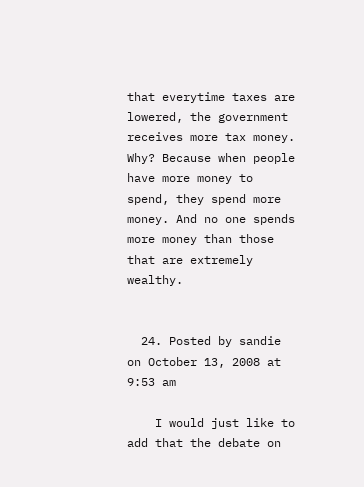that everytime taxes are lowered, the government receives more tax money. Why? Because when people have more money to spend, they spend more money. And no one spends more money than those that are extremely wealthy.


  24. Posted by sandie on October 13, 2008 at 9:53 am

    I would just like to add that the debate on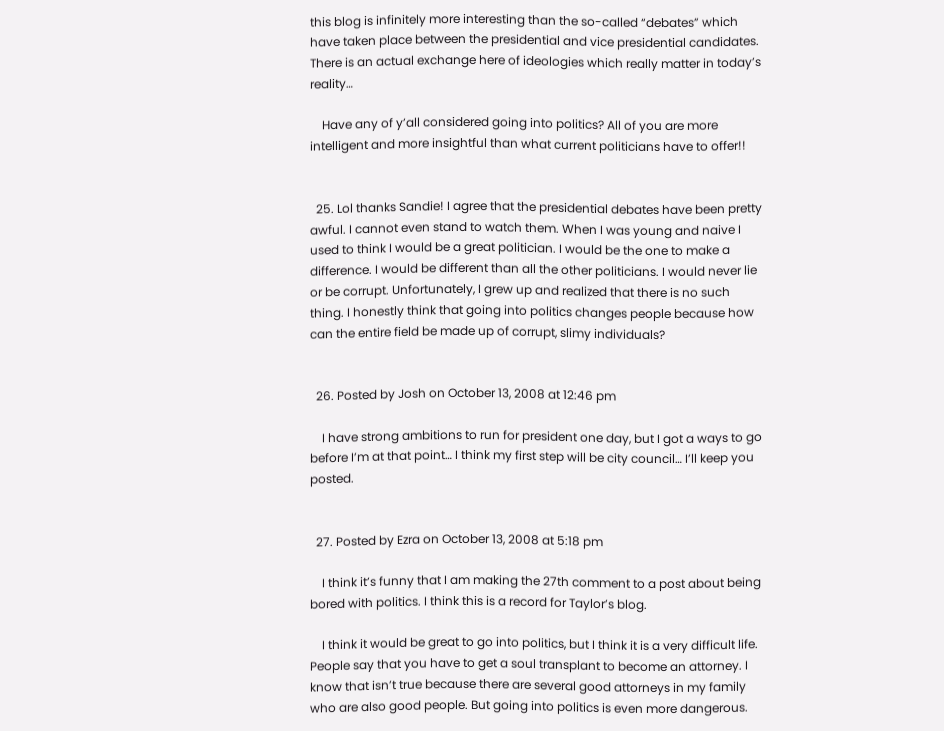this blog is infinitely more interesting than the so-called “debates” which have taken place between the presidential and vice presidential candidates. There is an actual exchange here of ideologies which really matter in today’s reality…

    Have any of y’all considered going into politics? All of you are more intelligent and more insightful than what current politicians have to offer!!


  25. Lol thanks Sandie! I agree that the presidential debates have been pretty awful. I cannot even stand to watch them. When I was young and naive I used to think I would be a great politician. I would be the one to make a difference. I would be different than all the other politicians. I would never lie or be corrupt. Unfortunately, I grew up and realized that there is no such thing. I honestly think that going into politics changes people because how can the entire field be made up of corrupt, slimy individuals?


  26. Posted by Josh on October 13, 2008 at 12:46 pm

    I have strong ambitions to run for president one day, but I got a ways to go before I’m at that point… I think my first step will be city council… I’ll keep you posted.


  27. Posted by Ezra on October 13, 2008 at 5:18 pm

    I think it’s funny that I am making the 27th comment to a post about being bored with politics. I think this is a record for Taylor’s blog.

    I think it would be great to go into politics, but I think it is a very difficult life. People say that you have to get a soul transplant to become an attorney. I know that isn’t true because there are several good attorneys in my family who are also good people. But going into politics is even more dangerous.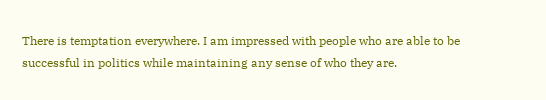There is temptation everywhere. I am impressed with people who are able to be successful in politics while maintaining any sense of who they are.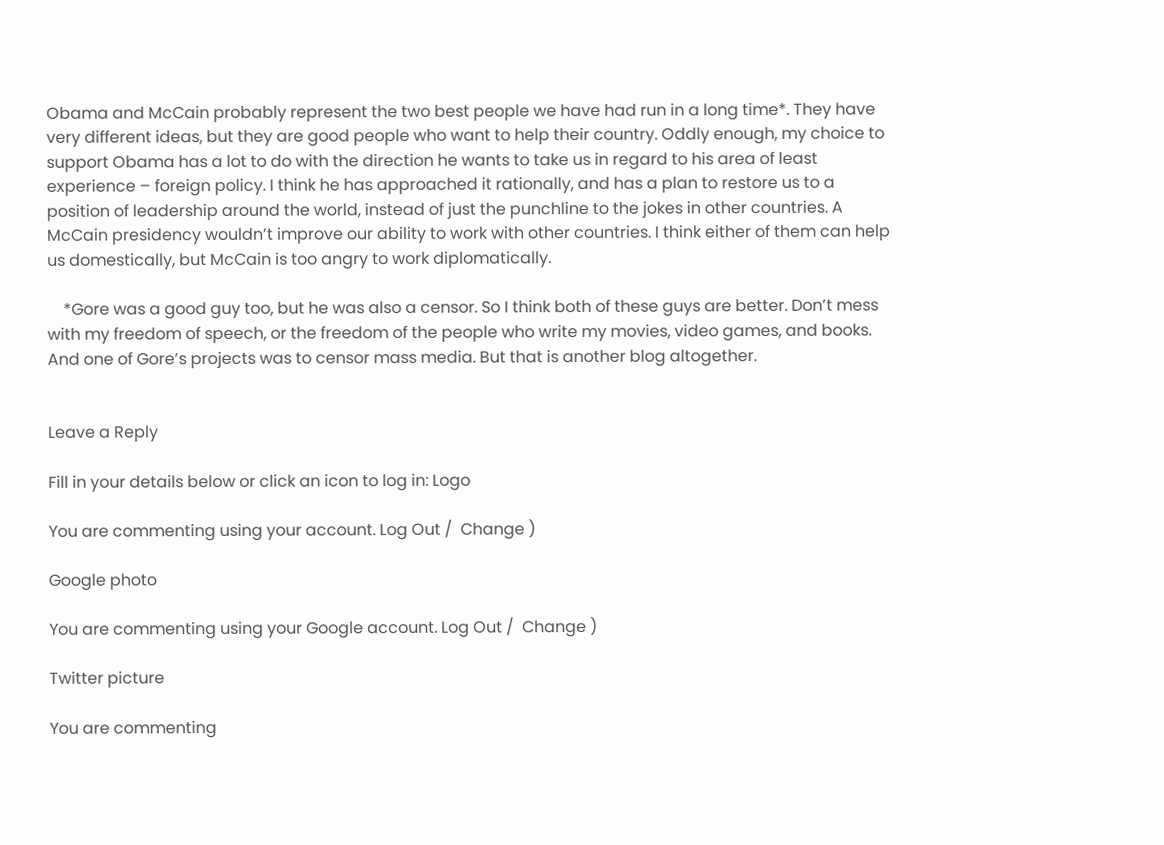Obama and McCain probably represent the two best people we have had run in a long time*. They have very different ideas, but they are good people who want to help their country. Oddly enough, my choice to support Obama has a lot to do with the direction he wants to take us in regard to his area of least experience – foreign policy. I think he has approached it rationally, and has a plan to restore us to a position of leadership around the world, instead of just the punchline to the jokes in other countries. A McCain presidency wouldn’t improve our ability to work with other countries. I think either of them can help us domestically, but McCain is too angry to work diplomatically.

    *Gore was a good guy too, but he was also a censor. So I think both of these guys are better. Don’t mess with my freedom of speech, or the freedom of the people who write my movies, video games, and books. And one of Gore’s projects was to censor mass media. But that is another blog altogether.


Leave a Reply

Fill in your details below or click an icon to log in: Logo

You are commenting using your account. Log Out /  Change )

Google photo

You are commenting using your Google account. Log Out /  Change )

Twitter picture

You are commenting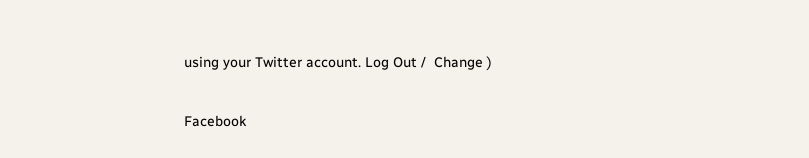using your Twitter account. Log Out /  Change )

Facebook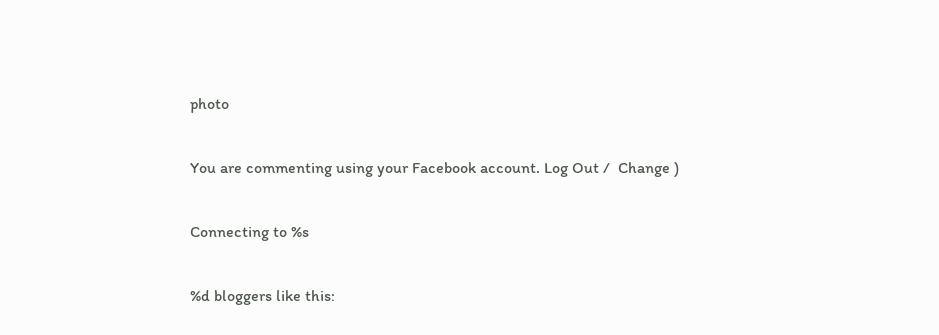photo

You are commenting using your Facebook account. Log Out /  Change )

Connecting to %s

%d bloggers like this: